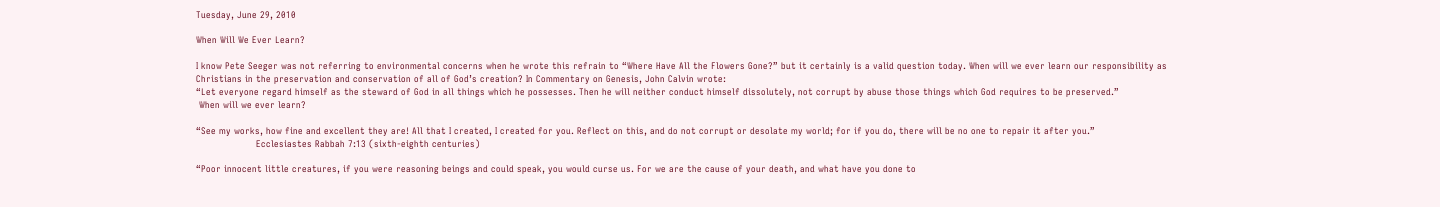Tuesday, June 29, 2010

When Will We Ever Learn?

I know Pete Seeger was not referring to environmental concerns when he wrote this refrain to “Where Have All the Flowers Gone?” but it certainly is a valid question today. When will we ever learn our responsibility as Christians in the preservation and conservation of all of God’s creation? In Commentary on Genesis, John Calvin wrote:
“Let everyone regard himself as the steward of God in all things which he possesses. Then he will neither conduct himself dissolutely, not corrupt by abuse those things which God requires to be preserved.”
 When will we ever learn?

“See my works, how fine and excellent they are! All that I created, I created for you. Reflect on this, and do not corrupt or desolate my world; for if you do, there will be no one to repair it after you.”
                    Ecclesiastes Rabbah 7:13 (sixth-eighth centuries)

“Poor innocent little creatures, if you were reasoning beings and could speak, you would curse us. For we are the cause of your death, and what have you done to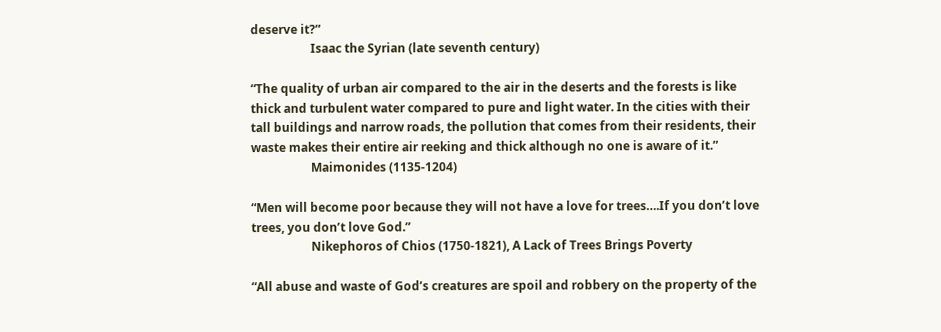deserve it?”
                    Isaac the Syrian (late seventh century)

“The quality of urban air compared to the air in the deserts and the forests is like thick and turbulent water compared to pure and light water. In the cities with their tall buildings and narrow roads, the pollution that comes from their residents, their waste makes their entire air reeking and thick although no one is aware of it.”
                    Maimonides (1135-1204)

“Men will become poor because they will not have a love for trees….If you don’t love trees, you don’t love God.”
                    Nikephoros of Chios (1750-1821), A Lack of Trees Brings Poverty

“All abuse and waste of God’s creatures are spoil and robbery on the property of the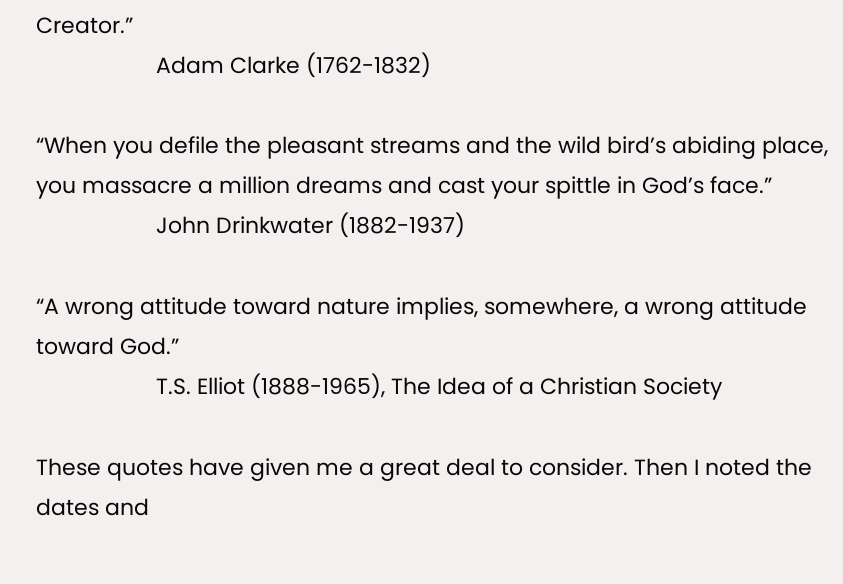Creator.”
                    Adam Clarke (1762-1832)

“When you defile the pleasant streams and the wild bird’s abiding place, you massacre a million dreams and cast your spittle in God’s face.”
                    John Drinkwater (1882-1937)

“A wrong attitude toward nature implies, somewhere, a wrong attitude toward God.”
                    T.S. Elliot (1888-1965), The Idea of a Christian Society

These quotes have given me a great deal to consider. Then I noted the dates and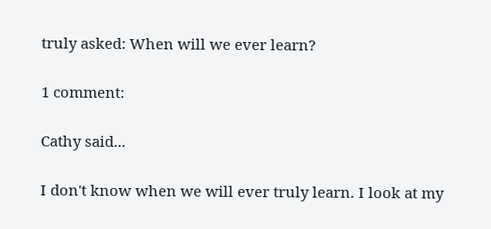truly asked: When will we ever learn?

1 comment:

Cathy said...

I don't know when we will ever truly learn. I look at my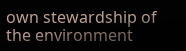own stewardship of the environment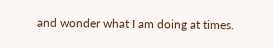and wonder what I am doing at times.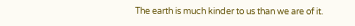The earth is much kinder to us than we are of it.